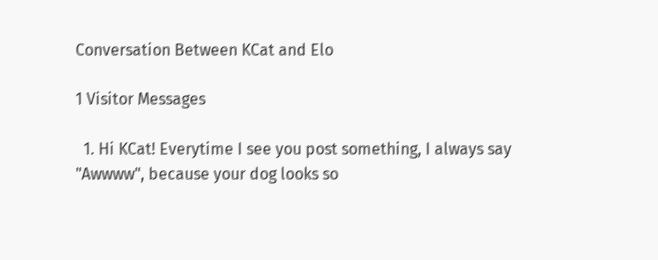Conversation Between KCat and Elo

1 Visitor Messages

  1. Hi KCat! Everytime I see you post something, I always say "Awwww", because your dog looks so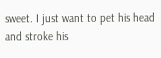sweet. I just want to pet his head and stroke his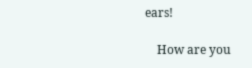ears!

    How are you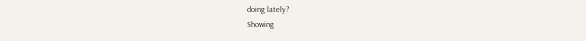doing lately?
Showing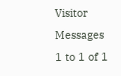Visitor Messages 1 to 1 of 1